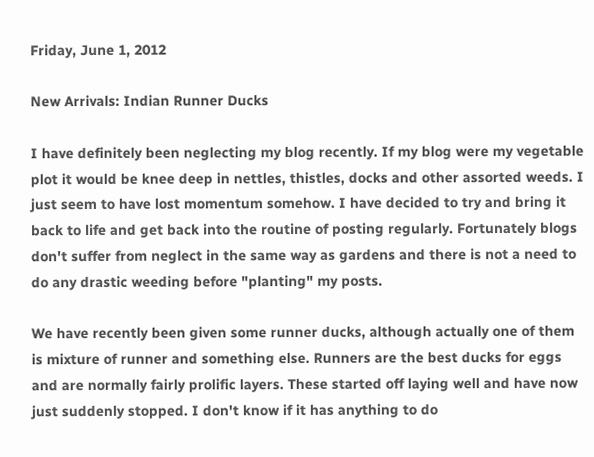Friday, June 1, 2012

New Arrivals: Indian Runner Ducks

I have definitely been neglecting my blog recently. If my blog were my vegetable plot it would be knee deep in nettles, thistles, docks and other assorted weeds. I just seem to have lost momentum somehow. I have decided to try and bring it back to life and get back into the routine of posting regularly. Fortunately blogs don't suffer from neglect in the same way as gardens and there is not a need to do any drastic weeding before "planting" my posts.

We have recently been given some runner ducks, although actually one of them is mixture of runner and something else. Runners are the best ducks for eggs and are normally fairly prolific layers. These started off laying well and have now just suddenly stopped. I don't know if it has anything to do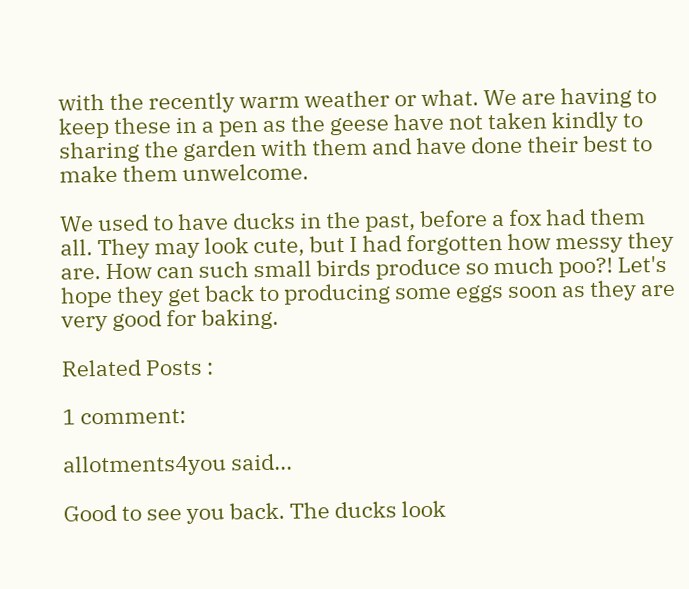with the recently warm weather or what. We are having to keep these in a pen as the geese have not taken kindly to sharing the garden with them and have done their best to make them unwelcome.

We used to have ducks in the past, before a fox had them all. They may look cute, but I had forgotten how messy they are. How can such small birds produce so much poo?! Let's hope they get back to producing some eggs soon as they are very good for baking.

Related Posts :

1 comment:

allotments4you said...

Good to see you back. The ducks look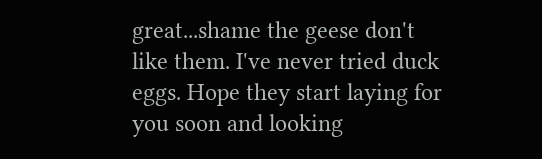great...shame the geese don't like them. I've never tried duck eggs. Hope they start laying for you soon and looking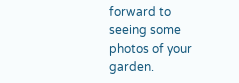forward to seeing some photos of your garden.